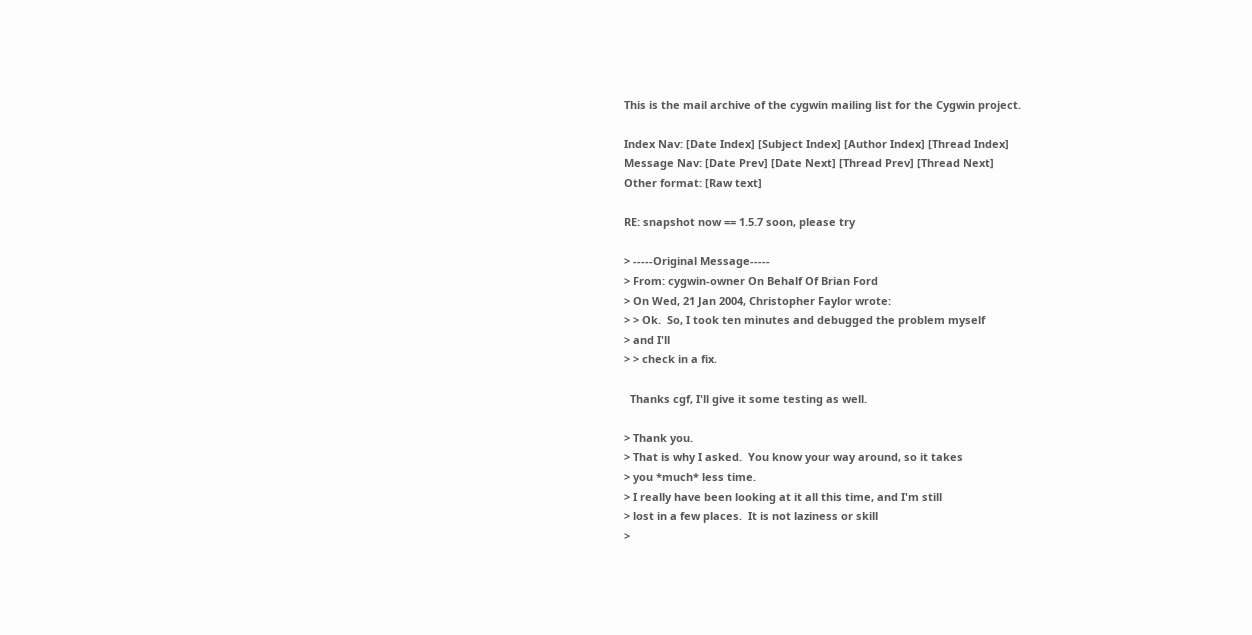This is the mail archive of the cygwin mailing list for the Cygwin project.

Index Nav: [Date Index] [Subject Index] [Author Index] [Thread Index]
Message Nav: [Date Prev] [Date Next] [Thread Prev] [Thread Next]
Other format: [Raw text]

RE: snapshot now == 1.5.7 soon, please try

> -----Original Message-----
> From: cygwin-owner On Behalf Of Brian Ford
> On Wed, 21 Jan 2004, Christopher Faylor wrote:
> > Ok.  So, I took ten minutes and debugged the problem myself
> and I'll
> > check in a fix.

  Thanks cgf, I'll give it some testing as well.

> Thank you.
> That is why I asked.  You know your way around, so it takes
> you *much* less time.
> I really have been looking at it all this time, and I'm still
> lost in a few places.  It is not laziness or skill
>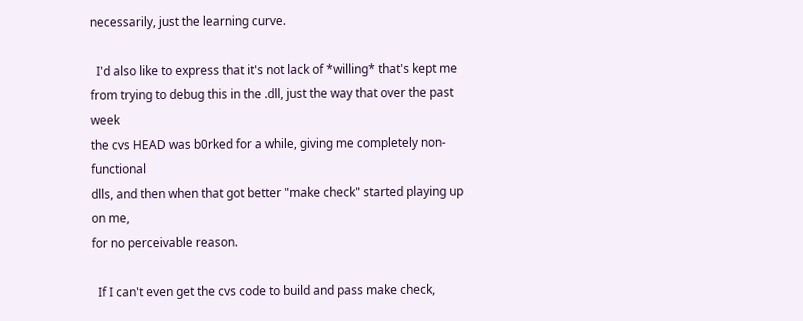necessarily, just the learning curve.

  I'd also like to express that it's not lack of *willing* that's kept me
from trying to debug this in the .dll, just the way that over the past week
the cvs HEAD was b0rked for a while, giving me completely non-functional
dlls, and then when that got better "make check" started playing up on me,
for no perceivable reason.

  If I can't even get the cvs code to build and pass make check,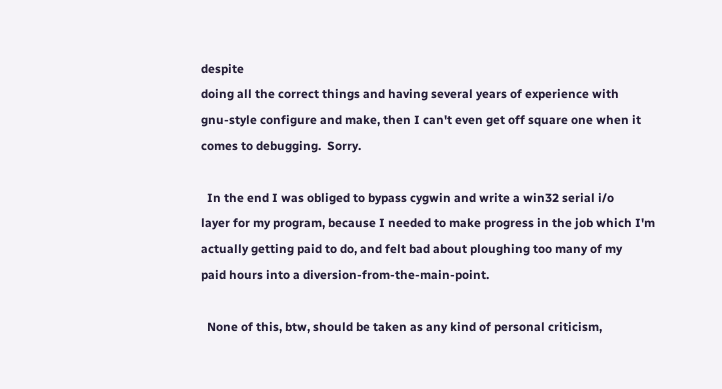despite
doing all the correct things and having several years of experience with
gnu-style configure and make, then I can't even get off square one when it
comes to debugging.  Sorry.

  In the end I was obliged to bypass cygwin and write a win32 serial i/o
layer for my program, because I needed to make progress in the job which I'm
actually getting paid to do, and felt bad about ploughing too many of my
paid hours into a diversion-from-the-main-point.

  None of this, btw, should be taken as any kind of personal criticism,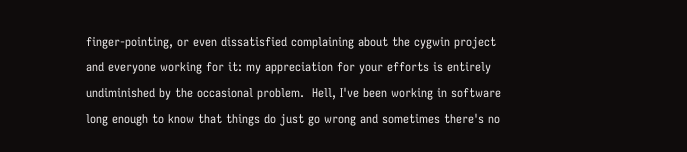finger-pointing, or even dissatisfied complaining about the cygwin project
and everyone working for it: my appreciation for your efforts is entirely
undiminished by the occasional problem.  Hell, I've been working in software
long enough to know that things do just go wrong and sometimes there's no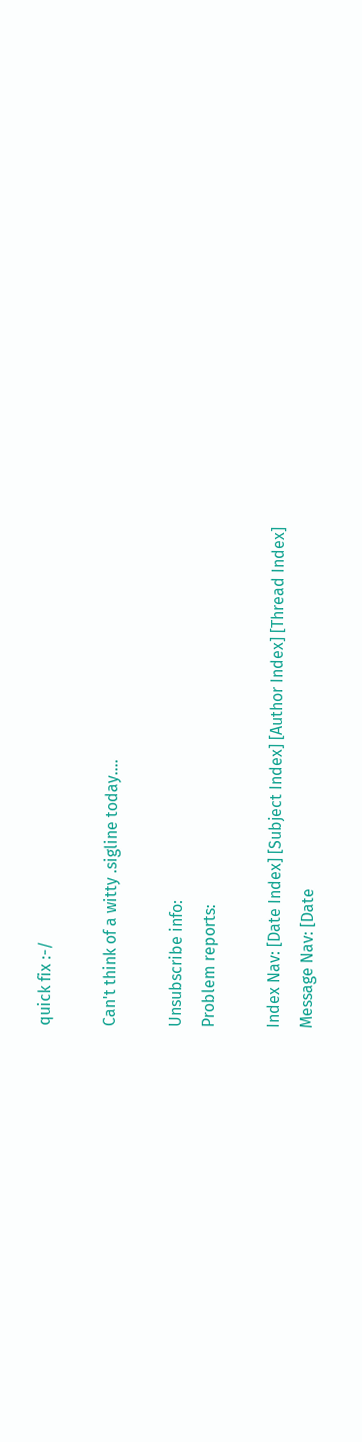quick fix :-/

Can't think of a witty .sigline today....

Unsubscribe info:
Problem reports:

Index Nav: [Date Index] [Subject Index] [Author Index] [Thread Index]
Message Nav: [Date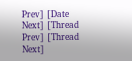Prev] [Date Next] [Thread Prev] [Thread Next]